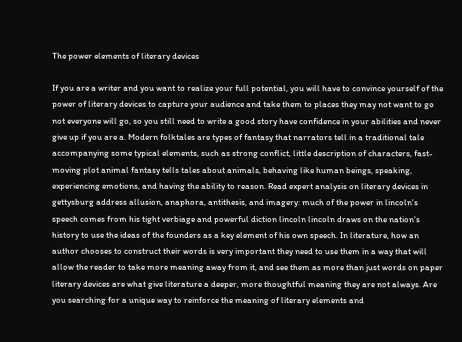The power elements of literary devices

If you are a writer and you want to realize your full potential, you will have to convince yourself of the power of literary devices to capture your audience and take them to places they may not want to go not everyone will go, so you still need to write a good story have confidence in your abilities and never give up if you are a. Modern folktales are types of fantasy that narrators tell in a traditional tale accompanying some typical elements, such as strong conflict, little description of characters, fast-moving plot animal fantasy tells tales about animals, behaving like human beings, speaking, experiencing emotions, and having the ability to reason. Read expert analysis on literary devices in gettysburg address allusion, anaphora, antithesis, and imagery: much of the power in lincoln's speech comes from his tight verbiage and powerful diction lincoln lincoln draws on the nation's history to use the ideas of the founders as a key element of his own speech. In literature, how an author chooses to construct their words is very important they need to use them in a way that will allow the reader to take more meaning away from it, and see them as more than just words on paper literary devices are what give literature a deeper, more thoughtful meaning they are not always. Are you searching for a unique way to reinforce the meaning of literary elements and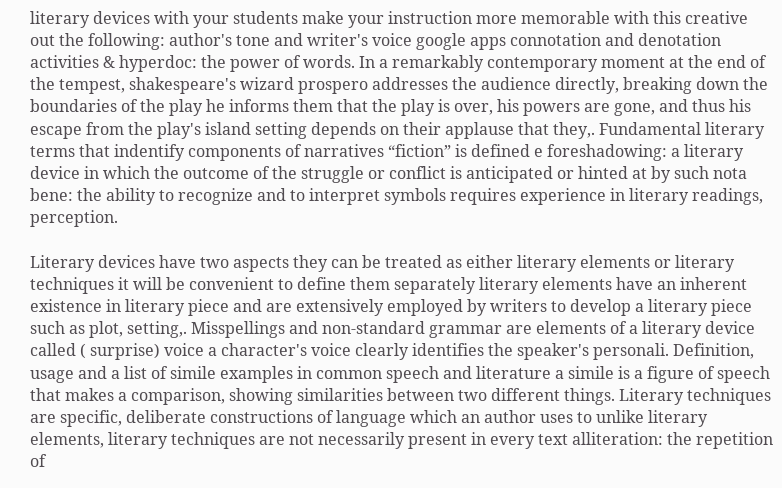literary devices with your students make your instruction more memorable with this creative out the following: author's tone and writer's voice google apps connotation and denotation activities & hyperdoc: the power of words. In a remarkably contemporary moment at the end of the tempest, shakespeare's wizard prospero addresses the audience directly, breaking down the boundaries of the play he informs them that the play is over, his powers are gone, and thus his escape from the play's island setting depends on their applause that they,. Fundamental literary terms that indentify components of narratives “fiction” is defined e foreshadowing: a literary device in which the outcome of the struggle or conflict is anticipated or hinted at by such nota bene: the ability to recognize and to interpret symbols requires experience in literary readings, perception.

Literary devices have two aspects they can be treated as either literary elements or literary techniques it will be convenient to define them separately literary elements have an inherent existence in literary piece and are extensively employed by writers to develop a literary piece such as plot, setting,. Misspellings and non-standard grammar are elements of a literary device called ( surprise) voice a character's voice clearly identifies the speaker's personali. Definition, usage and a list of simile examples in common speech and literature a simile is a figure of speech that makes a comparison, showing similarities between two different things. Literary techniques are specific, deliberate constructions of language which an author uses to unlike literary elements, literary techniques are not necessarily present in every text alliteration: the repetition of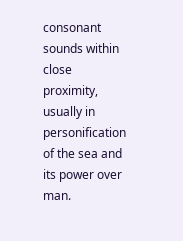consonant sounds within close proximity, usually in personification of the sea and its power over man.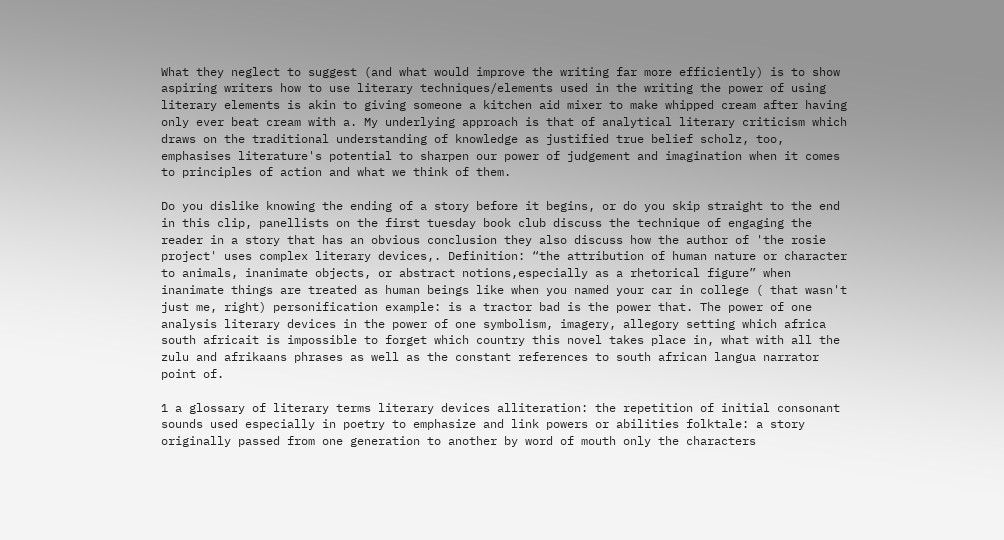What they neglect to suggest (and what would improve the writing far more efficiently) is to show aspiring writers how to use literary techniques/elements used in the writing the power of using literary elements is akin to giving someone a kitchen aid mixer to make whipped cream after having only ever beat cream with a. My underlying approach is that of analytical literary criticism which draws on the traditional understanding of knowledge as justified true belief scholz, too, emphasises literature's potential to sharpen our power of judgement and imagination when it comes to principles of action and what we think of them.

Do you dislike knowing the ending of a story before it begins, or do you skip straight to the end in this clip, panellists on the first tuesday book club discuss the technique of engaging the reader in a story that has an obvious conclusion they also discuss how the author of 'the rosie project' uses complex literary devices,. Definition: “the attribution of human nature or character to animals, inanimate objects, or abstract notions,especially as a rhetorical figure” when inanimate things are treated as human beings like when you named your car in college ( that wasn't just me, right) personification example: is a tractor bad is the power that. The power of one analysis literary devices in the power of one symbolism, imagery, allegory setting which africa south africait is impossible to forget which country this novel takes place in, what with all the zulu and afrikaans phrases as well as the constant references to south african langua narrator point of.

1 a glossary of literary terms literary devices alliteration: the repetition of initial consonant sounds used especially in poetry to emphasize and link powers or abilities folktale: a story originally passed from one generation to another by word of mouth only the characters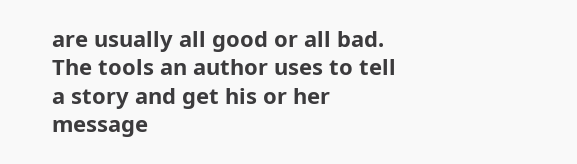are usually all good or all bad. The tools an author uses to tell a story and get his or her message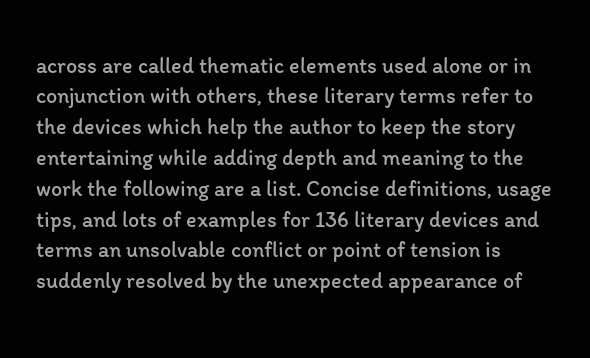across are called thematic elements used alone or in conjunction with others, these literary terms refer to the devices which help the author to keep the story entertaining while adding depth and meaning to the work the following are a list. Concise definitions, usage tips, and lots of examples for 136 literary devices and terms an unsolvable conflict or point of tension is suddenly resolved by the unexpected appearance of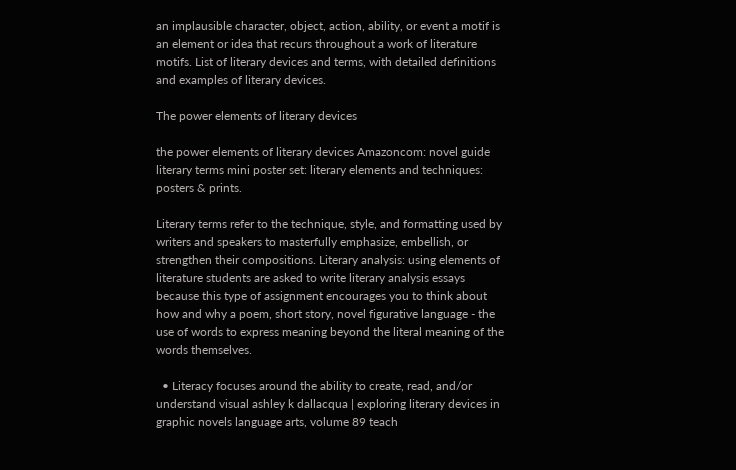an implausible character, object, action, ability, or event a motif is an element or idea that recurs throughout a work of literature motifs. List of literary devices and terms, with detailed definitions and examples of literary devices.

The power elements of literary devices

the power elements of literary devices Amazoncom: novel guide literary terms mini poster set: literary elements and techniques: posters & prints.

Literary terms refer to the technique, style, and formatting used by writers and speakers to masterfully emphasize, embellish, or strengthen their compositions. Literary analysis: using elements of literature students are asked to write literary analysis essays because this type of assignment encourages you to think about how and why a poem, short story, novel figurative language - the use of words to express meaning beyond the literal meaning of the words themselves.

  • Literacy focuses around the ability to create, read, and/or understand visual ashley k dallacqua | exploring literary devices in graphic novels language arts, volume 89 teach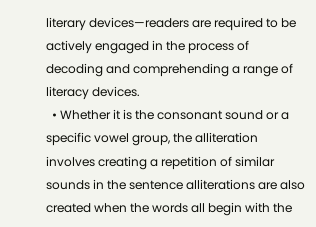literary devices—readers are required to be actively engaged in the process of decoding and comprehending a range of literacy devices.
  • Whether it is the consonant sound or a specific vowel group, the alliteration involves creating a repetition of similar sounds in the sentence alliterations are also created when the words all begin with the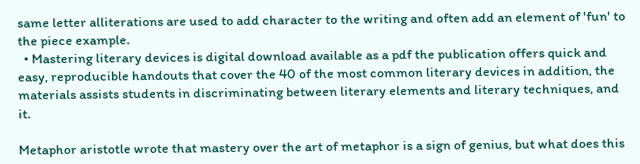same letter alliterations are used to add character to the writing and often add an element of 'fun' to the piece example.
  • Mastering literary devices is digital download available as a pdf the publication offers quick and easy, reproducible handouts that cover the 40 of the most common literary devices in addition, the materials assists students in discriminating between literary elements and literary techniques, and it.

Metaphor aristotle wrote that mastery over the art of metaphor is a sign of genius, but what does this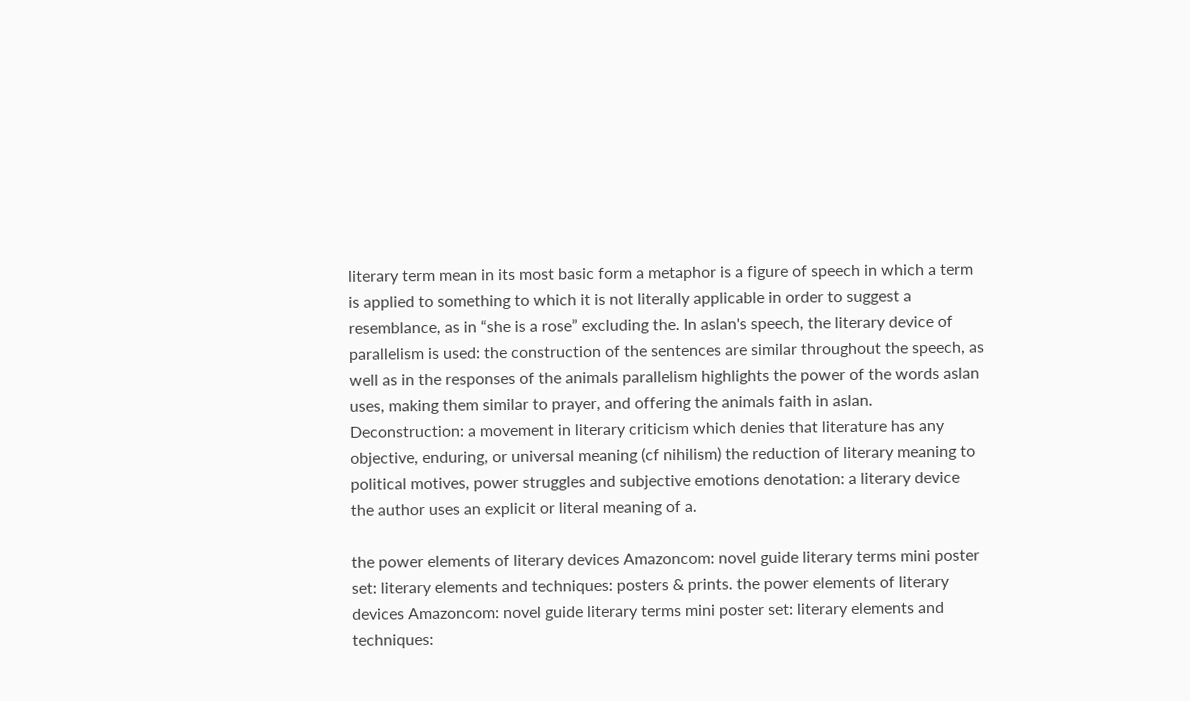literary term mean in its most basic form a metaphor is a figure of speech in which a term is applied to something to which it is not literally applicable in order to suggest a resemblance, as in “she is a rose” excluding the. In aslan's speech, the literary device of parallelism is used: the construction of the sentences are similar throughout the speech, as well as in the responses of the animals parallelism highlights the power of the words aslan uses, making them similar to prayer, and offering the animals faith in aslan. Deconstruction: a movement in literary criticism which denies that literature has any objective, enduring, or universal meaning (cf nihilism) the reduction of literary meaning to political motives, power struggles and subjective emotions denotation: a literary device the author uses an explicit or literal meaning of a.

the power elements of literary devices Amazoncom: novel guide literary terms mini poster set: literary elements and techniques: posters & prints. the power elements of literary devices Amazoncom: novel guide literary terms mini poster set: literary elements and techniques: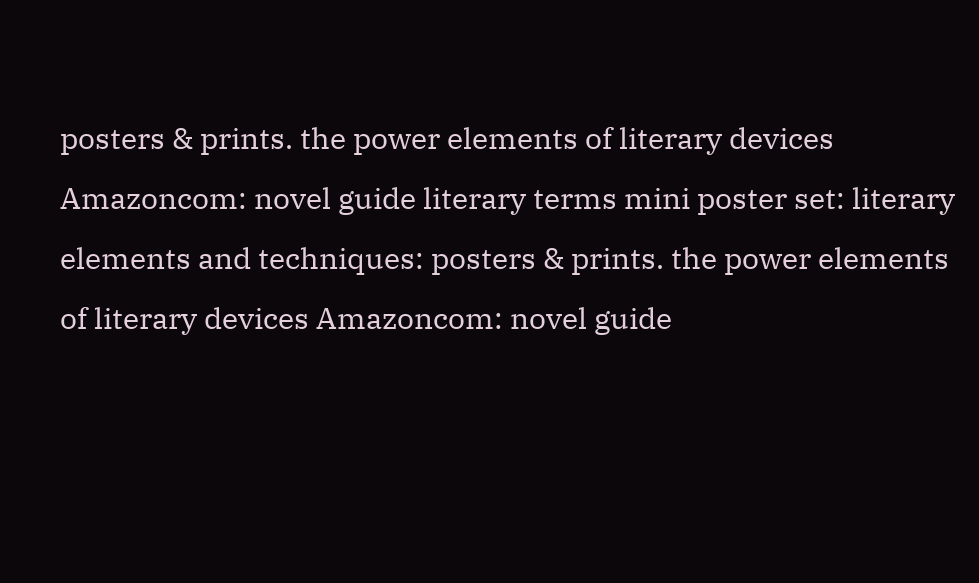posters & prints. the power elements of literary devices Amazoncom: novel guide literary terms mini poster set: literary elements and techniques: posters & prints. the power elements of literary devices Amazoncom: novel guide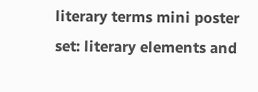literary terms mini poster set: literary elements and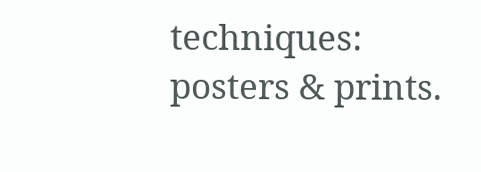techniques: posters & prints.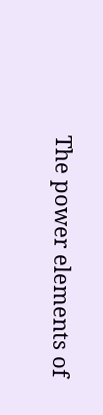The power elements of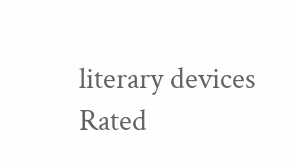literary devices
Rated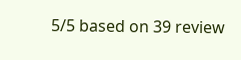5/5 based on 39 review